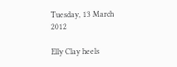Tuesday, 13 March 2012

Elly Clay heels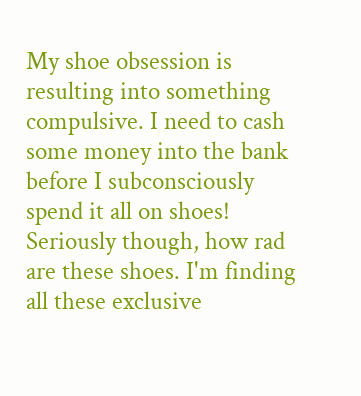My shoe obsession is resulting into something compulsive. I need to cash some money into the bank before I subconsciously spend it all on shoes! Seriously though, how rad are these shoes. I'm finding all these exclusive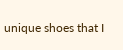unique shoes that I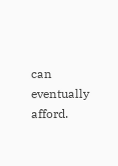can eventually afford.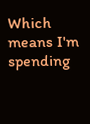Which means I'm spending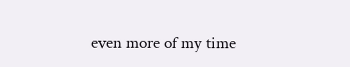even more of my time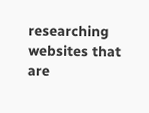researching websites that are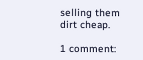selling them dirt cheap.

1 comment: